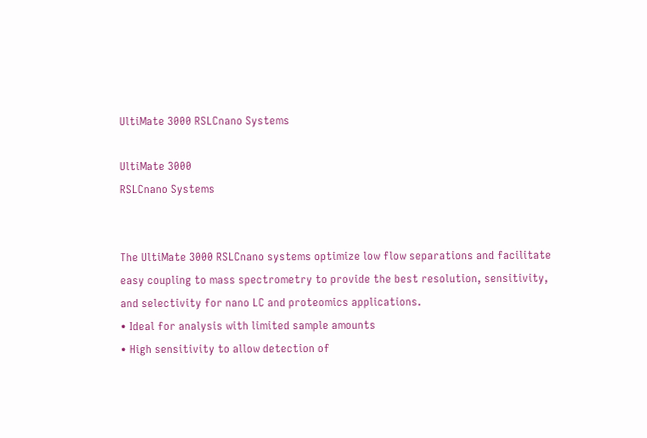UltiMate 3000 RSLCnano Systems

UltiMate 3000
RSLCnano Systems


The UltiMate 3000 RSLCnano systems optimize low flow separations and facilitate easy coupling to mass spectrometry to provide the best resolution, sensitivity, and selectivity for nano LC and proteomics applications.
• Ideal for analysis with limited sample amounts
• High sensitivity to allow detection of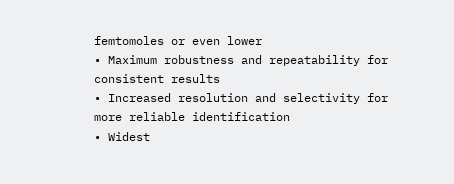femtomoles or even lower
• Maximum robustness and repeatability for consistent results
• Increased resolution and selectivity for more reliable identification
• Widest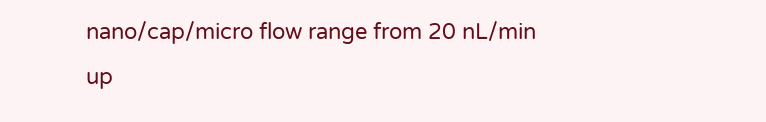nano/cap/micro flow range from 20 nL/min up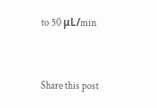to 50 μL/min


Share this post